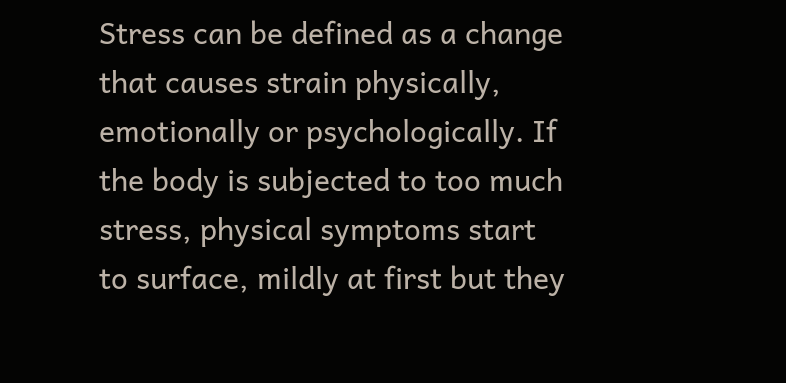Stress can be defined as a change that causes strain physically, emotionally or psychologically. If the body is subjected to too much stress, physical symptoms start to surface, mildly at first but they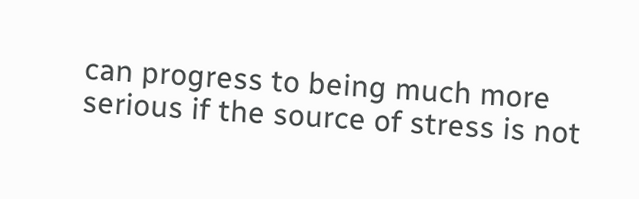can progress to being much more serious if the source of stress is not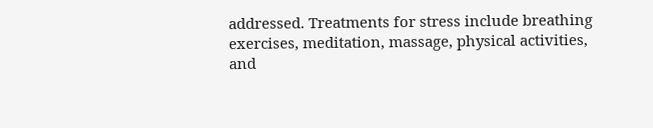addressed. Treatments for stress include breathing exercises, meditation, massage, physical activities, and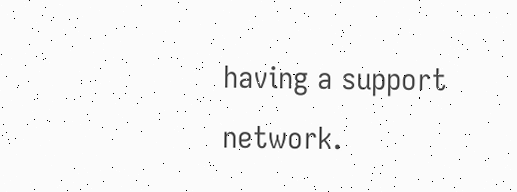having a support network.